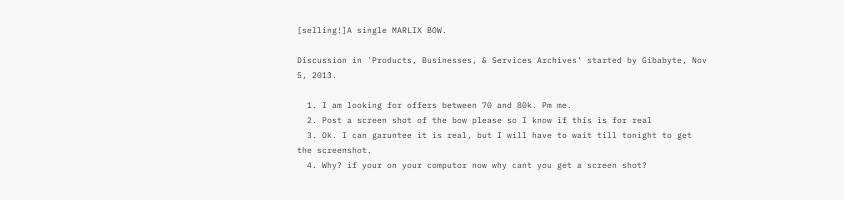[selling!]A single MARLIX BOW.

Discussion in 'Products, Businesses, & Services Archives' started by Gibabyte, Nov 5, 2013.

  1. I am looking for offers between 70 and 80k. Pm me.
  2. Post a screen shot of the bow please so I know if this is for real
  3. Ok. I can garuntee it is real, but I will have to wait till tonight to get the screenshot.
  4. Why? if your on your computor now why cant you get a screen shot?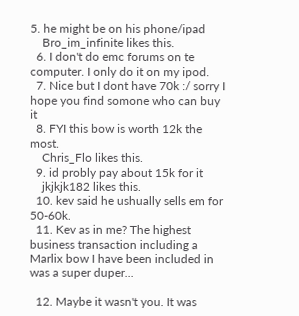5. he might be on his phone/ipad
    Bro_im_infinite likes this.
  6. I don't do emc forums on te computer. I only do it on my ipod.
  7. Nice but I dont have 70k :/ sorry I hope you find somone who can buy it
  8. FYI this bow is worth 12k the most.
    Chris_Flo likes this.
  9. id probly pay about 15k for it
    jkjkjk182 likes this.
  10. kev said he ushually sells em for 50-60k.
  11. Kev as in me? The highest business transaction including a Marlix bow I have been included in was a super duper...

  12. Maybe it wasn't you. It was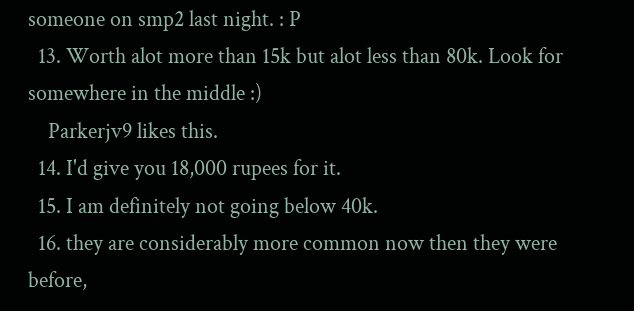someone on smp2 last night. : P
  13. Worth alot more than 15k but alot less than 80k. Look for somewhere in the middle :)
    Parkerjv9 likes this.
  14. I'd give you 18,000 rupees for it.
  15. I am definitely not going below 40k.
  16. they are considerably more common now then they were before,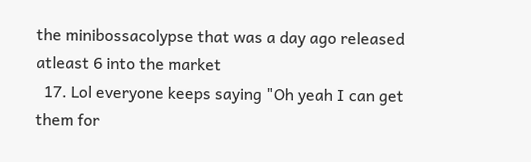the minibossacolypse that was a day ago released atleast 6 into the market
  17. Lol everyone keeps saying "Oh yeah I can get them for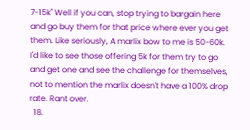7-15k" Well if you can, stop trying to bargain here and go buy them for that price where ever you get them. Like seriously, A marlix bow to me is 50-60k. I'd like to see those offering 5k for them try to go and get one and see the challenge for themselves, not to mention the marlix doesn't have a 100% drop rate. Rant over.
  18.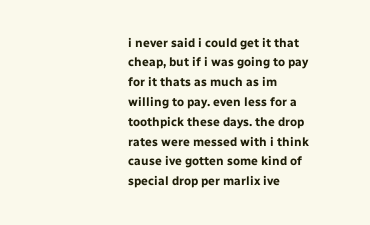i never said i could get it that cheap, but if i was going to pay for it thats as much as im willing to pay. even less for a toothpick these days. the drop rates were messed with i think cause ive gotten some kind of special drop per marlix ive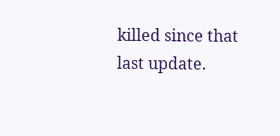killed since that last update.